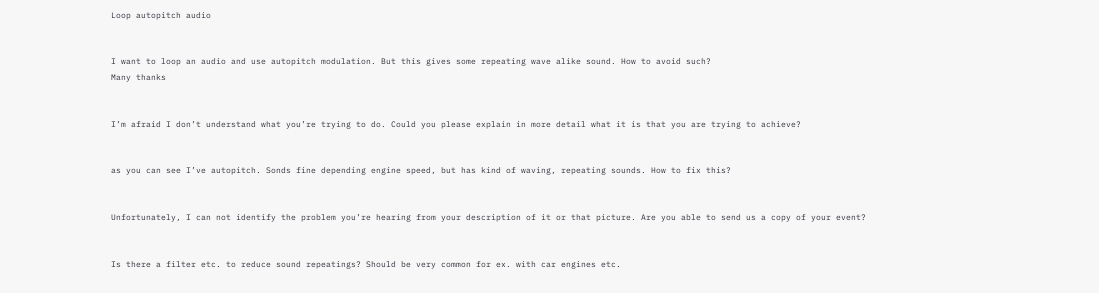Loop autopitch audio


I want to loop an audio and use autopitch modulation. But this gives some repeating wave alike sound. How to avoid such?
Many thanks


I’m afraid I don’t understand what you’re trying to do. Could you please explain in more detail what it is that you are trying to achieve?


as you can see I’ve autopitch. Sonds fine depending engine speed, but has kind of waving, repeating sounds. How to fix this?


Unfortunately, I can not identify the problem you’re hearing from your description of it or that picture. Are you able to send us a copy of your event?


Is there a filter etc. to reduce sound repeatings? Should be very common for ex. with car engines etc.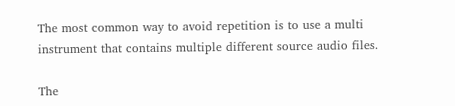The most common way to avoid repetition is to use a multi instrument that contains multiple different source audio files.

The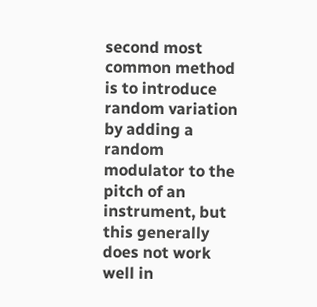second most common method is to introduce random variation by adding a random modulator to the pitch of an instrument, but this generally does not work well in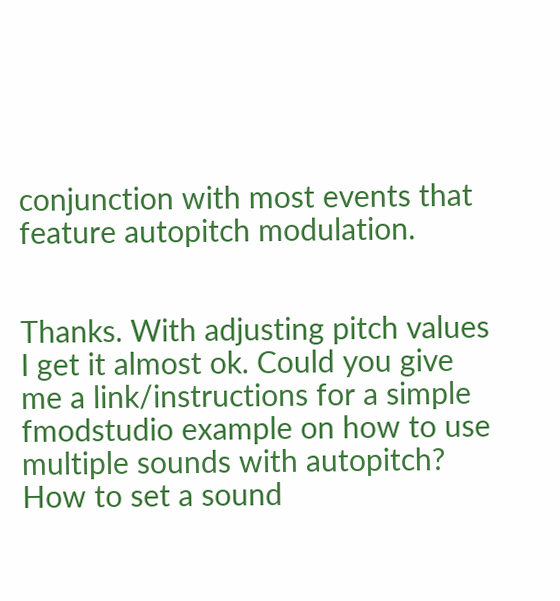conjunction with most events that feature autopitch modulation.


Thanks. With adjusting pitch values I get it almost ok. Could you give me a link/instructions for a simple fmodstudio example on how to use multiple sounds with autopitch? How to set a sound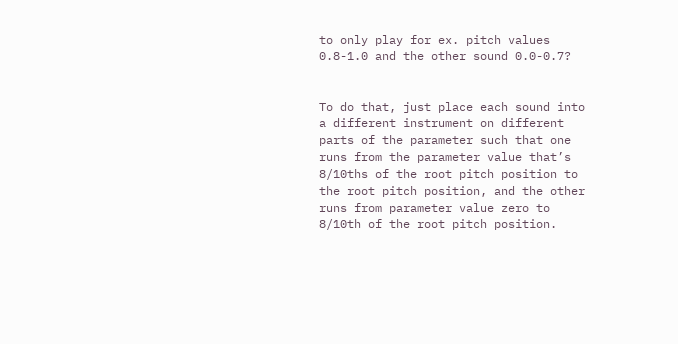to only play for ex. pitch values 0.8-1.0 and the other sound 0.0-0.7?


To do that, just place each sound into a different instrument on different parts of the parameter such that one runs from the parameter value that’s 8/10ths of the root pitch position to the root pitch position, and the other runs from parameter value zero to 8/10th of the root pitch position.